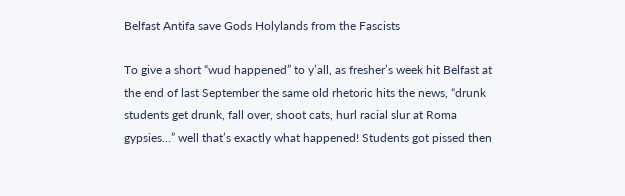Belfast Antifa save Gods Holylands from the Fascists

To give a short “wud happened” to y’all, as fresher’s week hit Belfast at the end of last September the same old rhetoric hits the news, “drunk students get drunk, fall over, shoot cats, hurl racial slur at Roma gypsies…” well that’s exactly what happened! Students got pissed then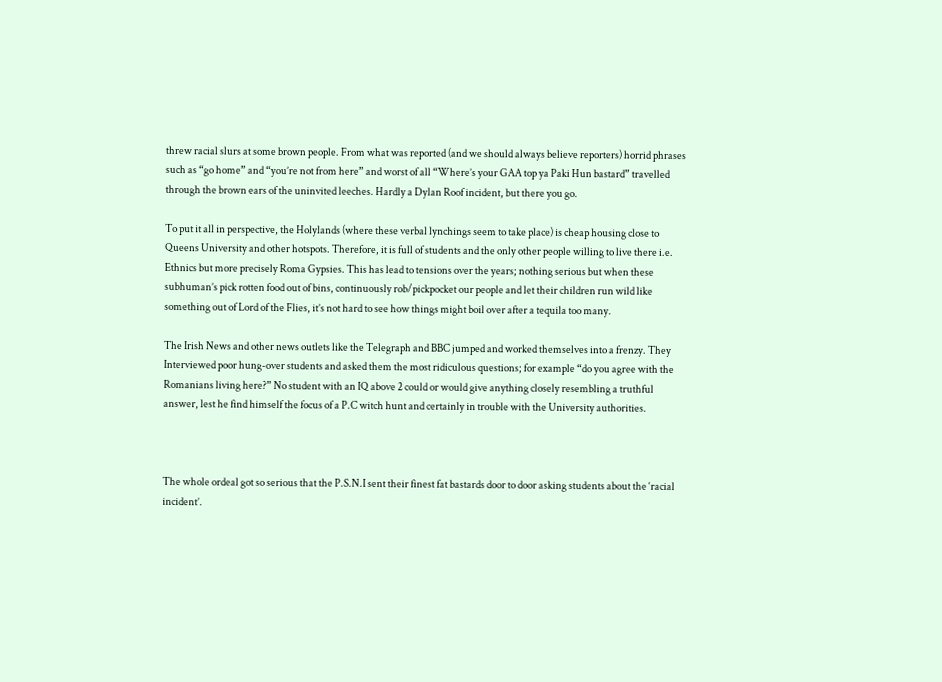threw racial slurs at some brown people. From what was reported (and we should always believe reporters) horrid phrases such as “go home” and “you’re not from here” and worst of all “Where’s your GAA top ya Paki Hun bastard” travelled through the brown ears of the uninvited leeches. Hardly a Dylan Roof incident, but there you go.

To put it all in perspective, the Holylands (where these verbal lynchings seem to take place) is cheap housing close to Queens University and other hotspots. Therefore, it is full of students and the only other people willing to live there i.e. Ethnics but more precisely Roma Gypsies. This has lead to tensions over the years; nothing serious but when these subhuman’s pick rotten food out of bins, continuously rob/pickpocket our people and let their children run wild like something out of Lord of the Flies, it’s not hard to see how things might boil over after a tequila too many.

The Irish News and other news outlets like the Telegraph and BBC jumped and worked themselves into a frenzy. They Interviewed poor hung-over students and asked them the most ridiculous questions; for example “do you agree with the Romanians living here?” No student with an IQ above 2 could or would give anything closely resembling a truthful answer, lest he find himself the focus of a P.C witch hunt and certainly in trouble with the University authorities.



The whole ordeal got so serious that the P.S.N.I sent their finest fat bastards door to door asking students about the ‘racial incident’.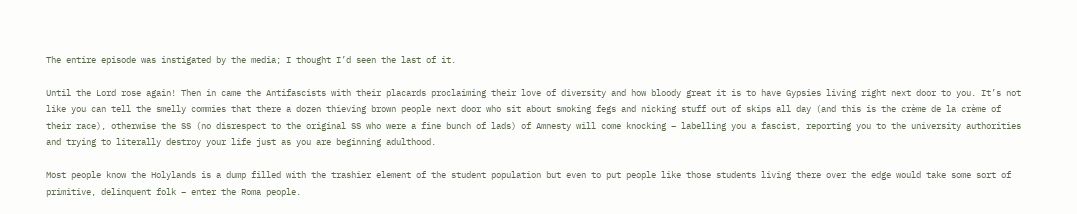The entire episode was instigated by the media; I thought I’d seen the last of it.

Until the Lord rose again! Then in came the Antifascists with their placards proclaiming their love of diversity and how bloody great it is to have Gypsies living right next door to you. It’s not like you can tell the smelly commies that there a dozen thieving brown people next door who sit about smoking fegs and nicking stuff out of skips all day (and this is the crème de la crème of their race), otherwise the SS (no disrespect to the original SS who were a fine bunch of lads) of Amnesty will come knocking – labelling you a fascist, reporting you to the university authorities and trying to literally destroy your life just as you are beginning adulthood.

Most people know the Holylands is a dump filled with the trashier element of the student population but even to put people like those students living there over the edge would take some sort of primitive, delinquent folk – enter the Roma people.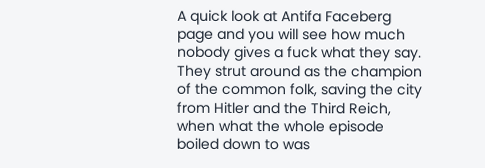A quick look at Antifa Faceberg page and you will see how much nobody gives a fuck what they say. They strut around as the champion of the common folk, saving the city from Hitler and the Third Reich, when what the whole episode boiled down to was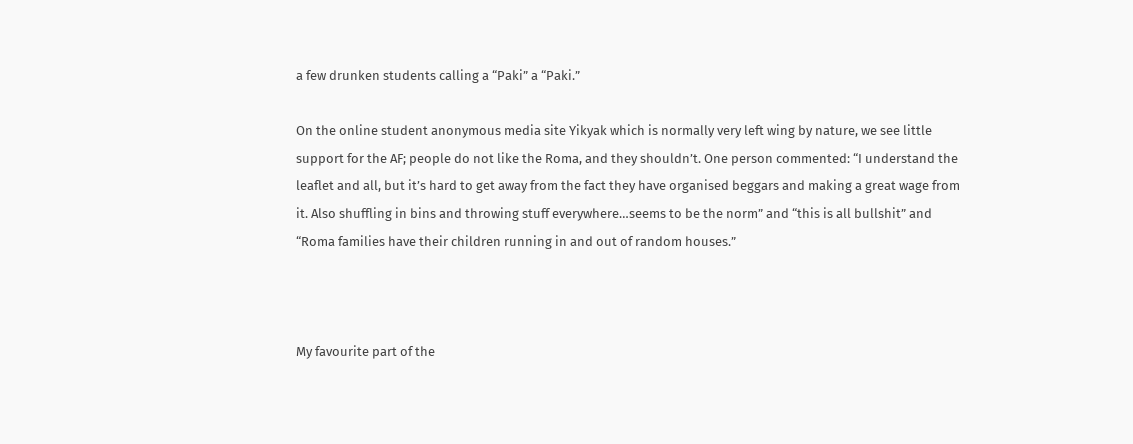a few drunken students calling a “Paki” a “Paki.”

On the online student anonymous media site Yikyak which is normally very left wing by nature, we see little support for the AF; people do not like the Roma, and they shouldn’t. One person commented: “I understand the leaflet and all, but it’s hard to get away from the fact they have organised beggars and making a great wage from it. Also shuffling in bins and throwing stuff everywhere…seems to be the norm” and “this is all bullshit” and “Roma families have their children running in and out of random houses.”



My favourite part of the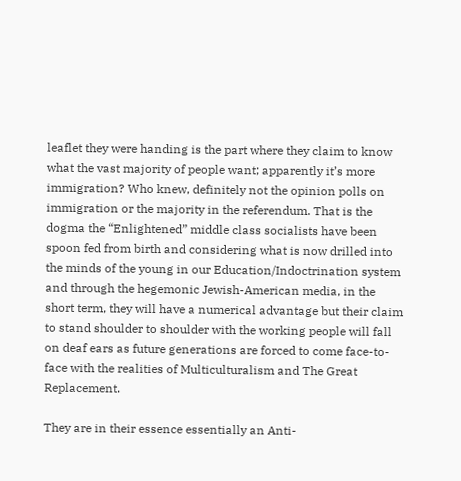leaflet they were handing is the part where they claim to know what the vast majority of people want; apparently it’s more immigration? Who knew, definitely not the opinion polls on immigration or the majority in the referendum. That is the dogma the “Enlightened” middle class socialists have been spoon fed from birth and considering what is now drilled into the minds of the young in our Education/Indoctrination system and through the hegemonic Jewish-American media, in the short term, they will have a numerical advantage but their claim to stand shoulder to shoulder with the working people will fall on deaf ears as future generations are forced to come face-to-face with the realities of Multiculturalism and The Great Replacement.

They are in their essence essentially an Anti-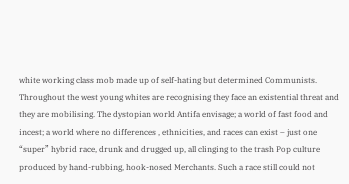white working class mob made up of self-hating but determined Communists. Throughout the west young whites are recognising they face an existential threat and they are mobilising. The dystopian world Antifa envisage; a world of fast food and incest; a world where no differences , ethnicities, and races can exist – just one “super” hybrid race, drunk and drugged up, all clinging to the trash Pop culture produced by hand-rubbing, hook-nosed Merchants. Such a race still could not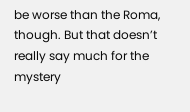be worse than the Roma, though. But that doesn’t really say much for the mystery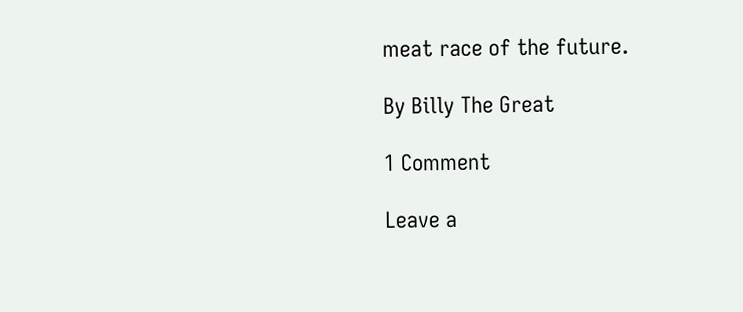meat race of the future.

By Billy The Great

1 Comment

Leave a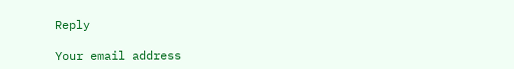Reply

Your email address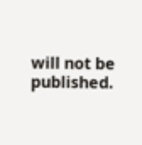will not be published.